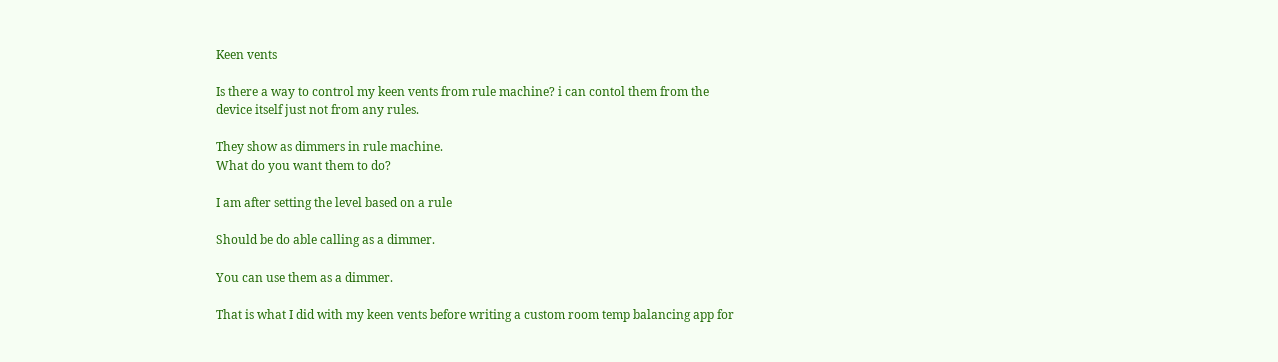Keen vents

Is there a way to control my keen vents from rule machine? i can contol them from the device itself just not from any rules.

They show as dimmers in rule machine.
What do you want them to do?

I am after setting the level based on a rule

Should be do able calling as a dimmer.

You can use them as a dimmer.

That is what I did with my keen vents before writing a custom room temp balancing app for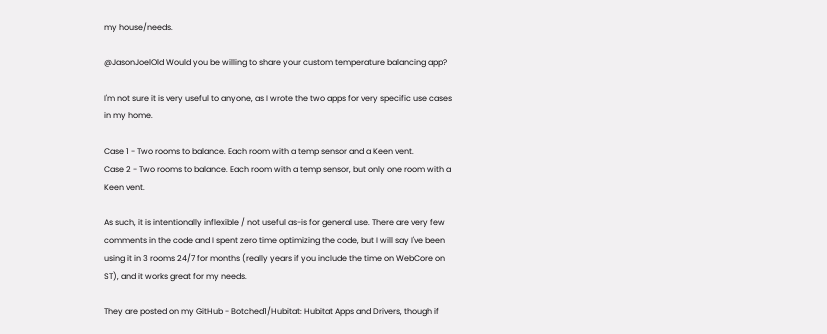my house/needs.

@JasonJoelOld Would you be willing to share your custom temperature balancing app?

I'm not sure it is very useful to anyone, as I wrote the two apps for very specific use cases in my home.

Case 1 - Two rooms to balance. Each room with a temp sensor and a Keen vent.
Case 2 - Two rooms to balance. Each room with a temp sensor, but only one room with a Keen vent.

As such, it is intentionally inflexible / not useful as-is for general use. There are very few comments in the code and I spent zero time optimizing the code, but I will say I've been using it in 3 rooms 24/7 for months (really years if you include the time on WebCore on ST), and it works great for my needs.

They are posted on my GitHub - Botched1/Hubitat: Hubitat Apps and Drivers, though if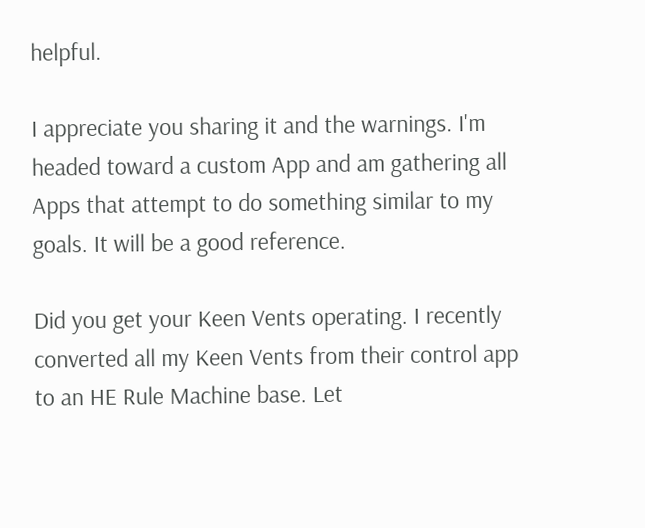helpful.

I appreciate you sharing it and the warnings. I'm headed toward a custom App and am gathering all Apps that attempt to do something similar to my goals. It will be a good reference.

Did you get your Keen Vents operating. I recently converted all my Keen Vents from their control app to an HE Rule Machine base. Let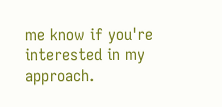me know if you're interested in my approach.